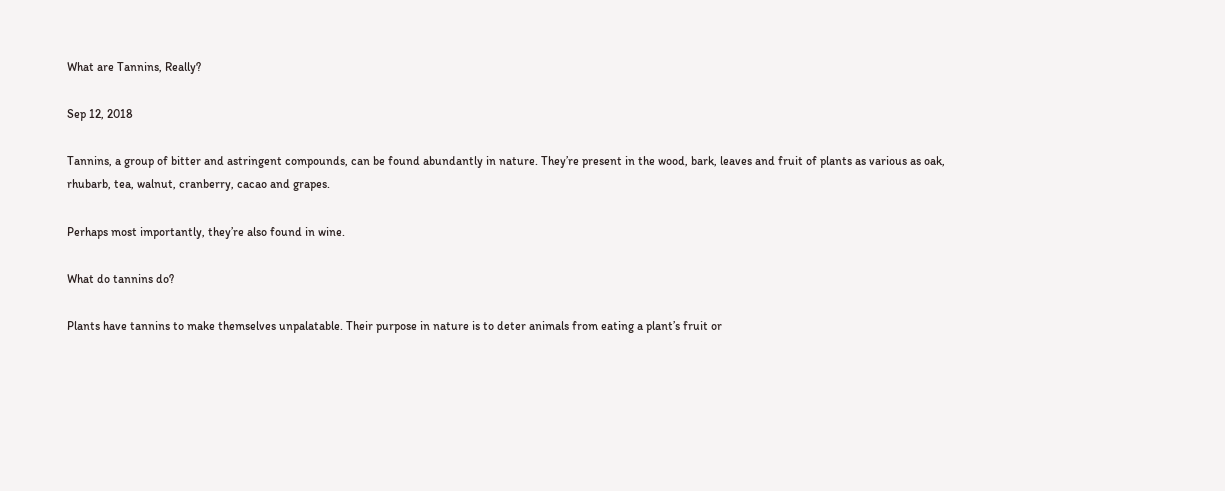What are Tannins, Really?

Sep 12, 2018

Tannins, a group of bitter and astringent compounds, can be found abundantly in nature. They’re present in the wood, bark, leaves and fruit of plants as various as oak, rhubarb, tea, walnut, cranberry, cacao and grapes.

Perhaps most importantly, they’re also found in wine.

What do tannins do?

Plants have tannins to make themselves unpalatable. Their purpose in nature is to deter animals from eating a plant’s fruit or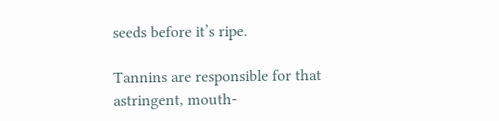seeds before it’s ripe.

Tannins are responsible for that astringent, mouth-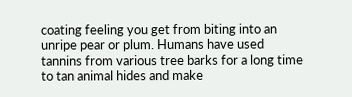coating feeling you get from biting into an unripe pear or plum. Humans have used tannins from various tree barks for a long time to tan animal hides and make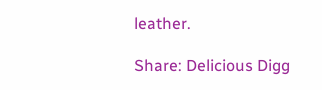leather.

Share: Delicious Digg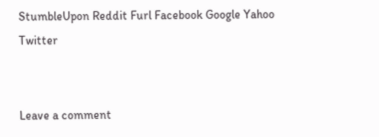StumbleUpon Reddit Furl Facebook Google Yahoo Twitter


Leave a comment